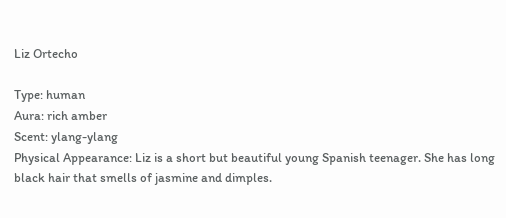Liz Ortecho

Type: human
Aura: rich amber
Scent: ylang-ylang
Physical Appearance: Liz is a short but beautiful young Spanish teenager. She has long black hair that smells of jasmine and dimples.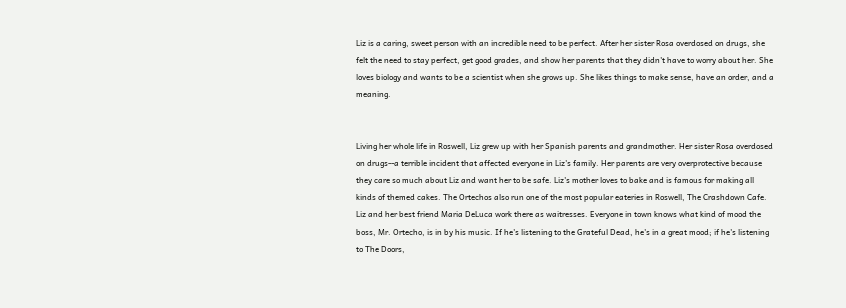Liz is a caring, sweet person with an incredible need to be perfect. After her sister Rosa overdosed on drugs, she felt the need to stay perfect, get good grades, and show her parents that they didn't have to worry about her. She loves biology and wants to be a scientist when she grows up. She likes things to make sense, have an order, and a meaning.


Living her whole life in Roswell, Liz grew up with her Spanish parents and grandmother. Her sister Rosa overdosed on drugs--a terrible incident that affected everyone in Liz's family. Her parents are very overprotective because they care so much about Liz and want her to be safe. Liz's mother loves to bake and is famous for making all kinds of themed cakes. The Ortechos also run one of the most popular eateries in Roswell, The Crashdown Cafe. Liz and her best friend Maria DeLuca work there as waitresses. Everyone in town knows what kind of mood the boss, Mr. Ortecho, is in by his music. If he's listening to the Grateful Dead, he's in a great mood; if he's listening to The Doors,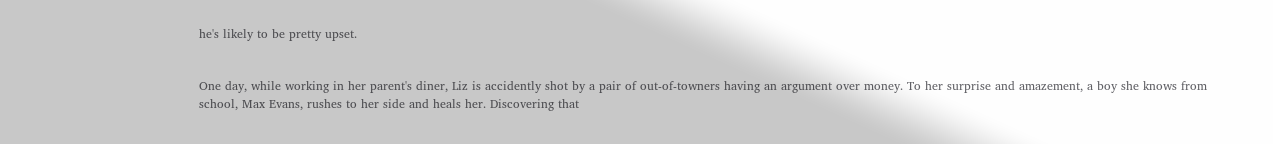he's likely to be pretty upset.


One day, while working in her parent's diner, Liz is accidently shot by a pair of out-of-towners having an argument over money. To her surprise and amazement, a boy she knows from school, Max Evans, rushes to her side and heals her. Discovering that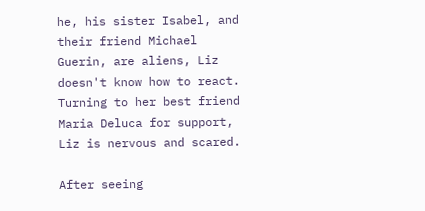he, his sister Isabel, and their friend Michael Guerin, are aliens, Liz doesn't know how to react. Turning to her best friend Maria Deluca for support, Liz is nervous and scared.

After seeing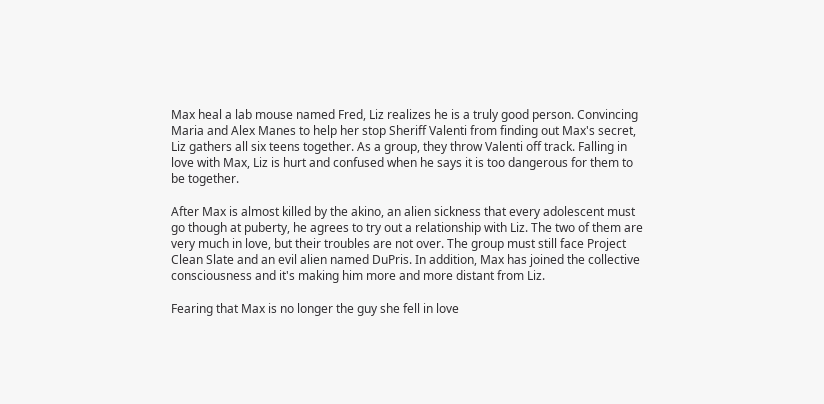Max heal a lab mouse named Fred, Liz realizes he is a truly good person. Convincing Maria and Alex Manes to help her stop Sheriff Valenti from finding out Max's secret, Liz gathers all six teens together. As a group, they throw Valenti off track. Falling in love with Max, Liz is hurt and confused when he says it is too dangerous for them to be together.

After Max is almost killed by the akino, an alien sickness that every adolescent must go though at puberty, he agrees to try out a relationship with Liz. The two of them are very much in love, but their troubles are not over. The group must still face Project Clean Slate and an evil alien named DuPris. In addition, Max has joined the collective consciousness and it's making him more and more distant from Liz.

Fearing that Max is no longer the guy she fell in love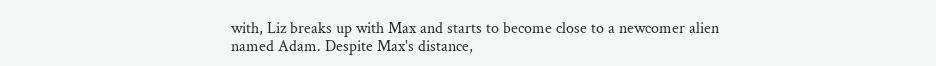with, Liz breaks up with Max and starts to become close to a newcomer alien named Adam. Despite Max's distance,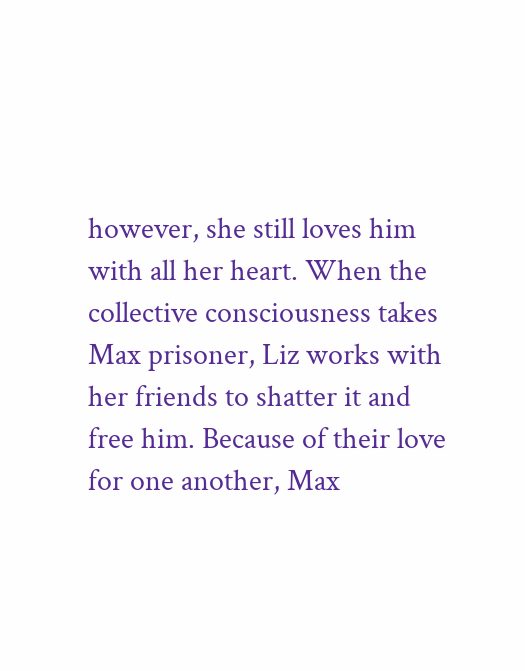however, she still loves him with all her heart. When the collective consciousness takes Max prisoner, Liz works with her friends to shatter it and free him. Because of their love for one another, Max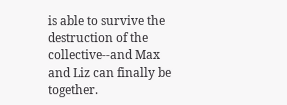is able to survive the destruction of the collective--and Max and Liz can finally be together.